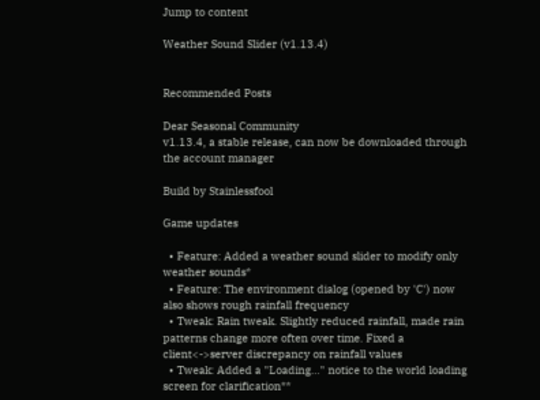Jump to content

Weather Sound Slider (v1.13.4)


Recommended Posts

Dear Seasonal Community
v1.13.4, a stable release, can now be downloaded through the account manager

Build by Stainlessfool

Game updates

  • Feature: Added a weather sound slider to modify only weather sounds*
  • Feature: The environment dialog (opened by 'C') now also shows rough rainfall frequency
  • Tweak: Rain tweak. Slightly reduced rainfall, made rain patterns change more often over time. Fixed a client<->server discrepancy on rainfall values
  • Tweak: Added a "Loading..." notice to the world loading screen for clarification**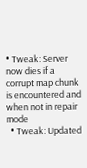• Tweak: Server now dies if a corrupt map chunk is encountered and when not in repair mode
  • Tweak: Updated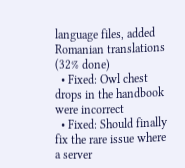language files, added Romanian translations (32% done)
  • Fixed: Owl chest drops in the handbook were incorrect
  • Fixed: Should finally fix the rare issue where a server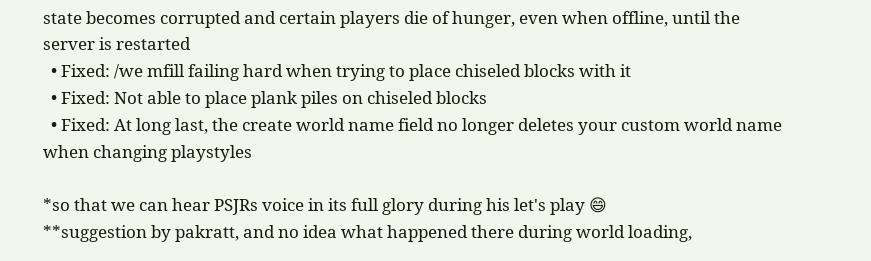state becomes corrupted and certain players die of hunger, even when offline, until the server is restarted
  • Fixed: /we mfill failing hard when trying to place chiseled blocks with it
  • Fixed: Not able to place plank piles on chiseled blocks
  • Fixed: At long last, the create world name field no longer deletes your custom world name when changing playstyles

*so that we can hear PSJRs voice in its full glory during his let's play 😄
**suggestion by pakratt, and no idea what happened there during world loading,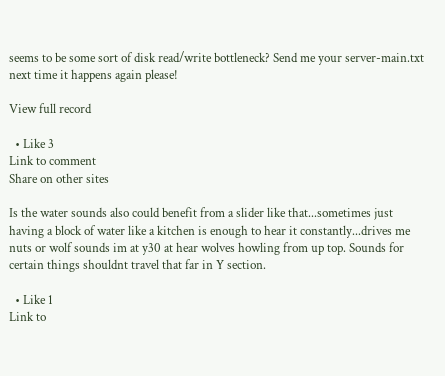seems to be some sort of disk read/write bottleneck? Send me your server-main.txt next time it happens again please!

View full record

  • Like 3
Link to comment
Share on other sites

Is the water sounds also could benefit from a slider like that...sometimes just having a block of water like a kitchen is enough to hear it constantly...drives me nuts or wolf sounds im at y30 at hear wolves howling from up top. Sounds for certain things shouldnt travel that far in Y section.

  • Like 1
Link to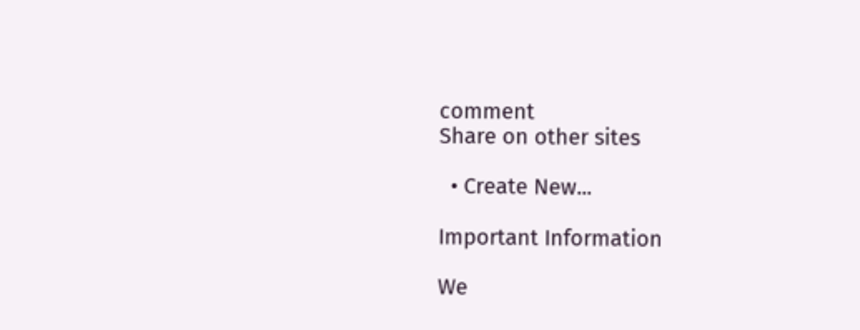comment
Share on other sites

  • Create New...

Important Information

We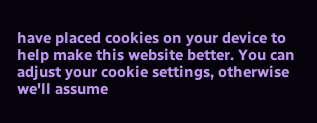have placed cookies on your device to help make this website better. You can adjust your cookie settings, otherwise we'll assume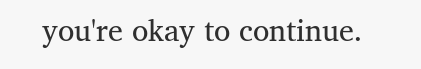you're okay to continue.